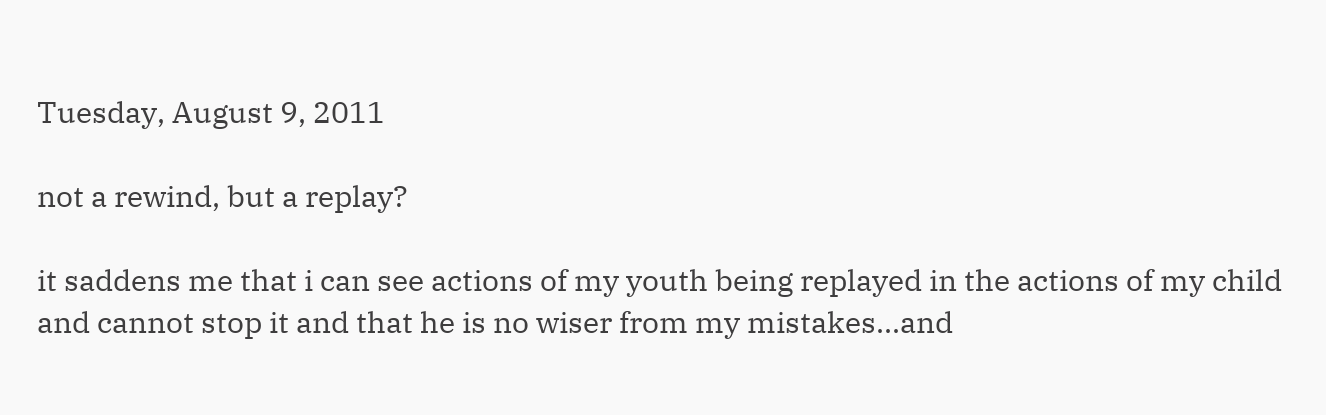Tuesday, August 9, 2011

not a rewind, but a replay?

it saddens me that i can see actions of my youth being replayed in the actions of my child and cannot stop it and that he is no wiser from my mistakes...and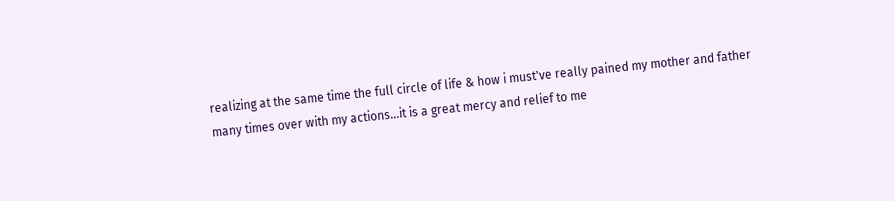realizing at the same time the full circle of life & how i must've really pained my mother and father many times over with my actions...it is a great mercy and relief to me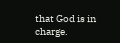that God is in charge.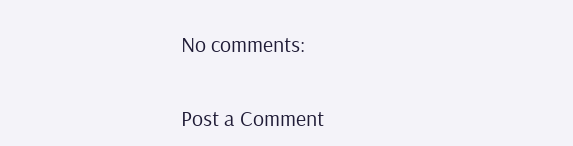No comments:

Post a Comment